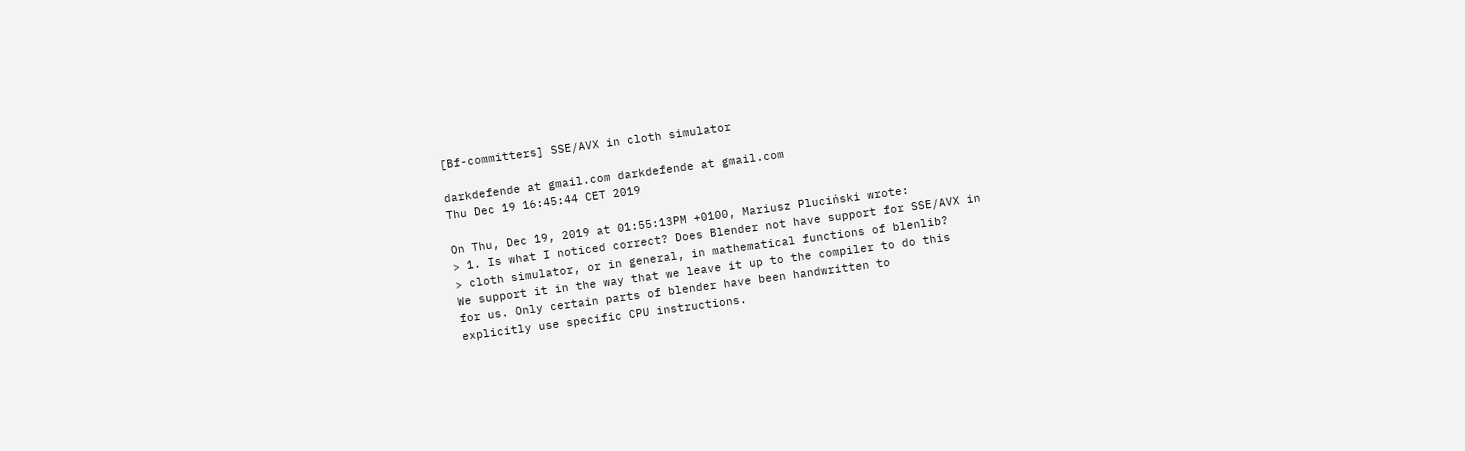[Bf-committers] SSE/AVX in cloth simulator

darkdefende at gmail.com darkdefende at gmail.com
Thu Dec 19 16:45:44 CET 2019

On Thu, Dec 19, 2019 at 01:55:13PM +0100, Mariusz Pluciński wrote:
> 1. Is what I noticed correct? Does Blender not have support for SSE/AVX in
> cloth simulator, or in general, in mathematical functions of blenlib?
We support it in the way that we leave it up to the compiler to do this
for us. Only certain parts of blender have been handwritten to
explicitly use specific CPU instructions.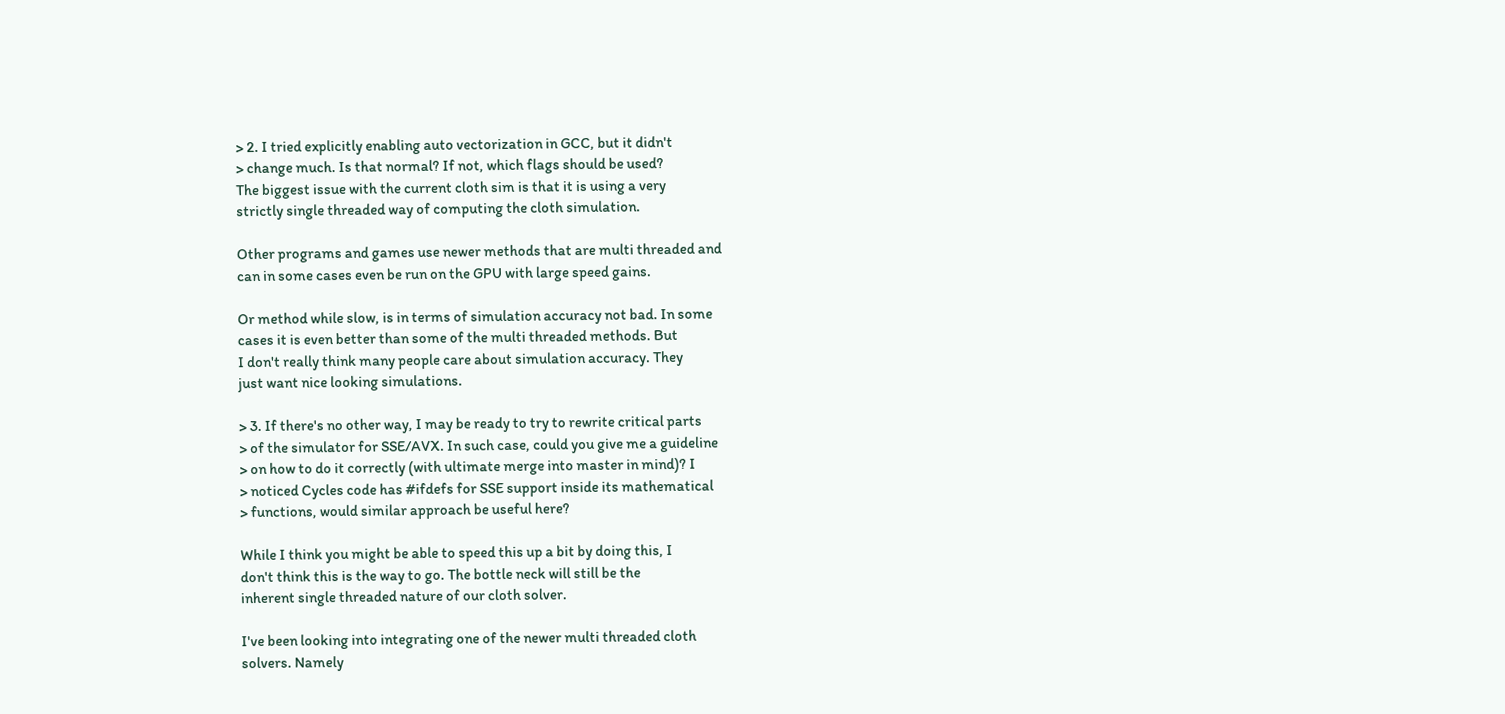> 2. I tried explicitly enabling auto vectorization in GCC, but it didn't
> change much. Is that normal? If not, which flags should be used?
The biggest issue with the current cloth sim is that it is using a very
strictly single threaded way of computing the cloth simulation.

Other programs and games use newer methods that are multi threaded and
can in some cases even be run on the GPU with large speed gains.

Or method while slow, is in terms of simulation accuracy not bad. In some
cases it is even better than some of the multi threaded methods. But
I don't really think many people care about simulation accuracy. They
just want nice looking simulations.

> 3. If there's no other way, I may be ready to try to rewrite critical parts
> of the simulator for SSE/AVX. In such case, could you give me a guideline
> on how to do it correctly (with ultimate merge into master in mind)? I
> noticed Cycles code has #ifdefs for SSE support inside its mathematical
> functions, would similar approach be useful here?

While I think you might be able to speed this up a bit by doing this, I
don't think this is the way to go. The bottle neck will still be the
inherent single threaded nature of our cloth solver.

I've been looking into integrating one of the newer multi threaded cloth
solvers. Namely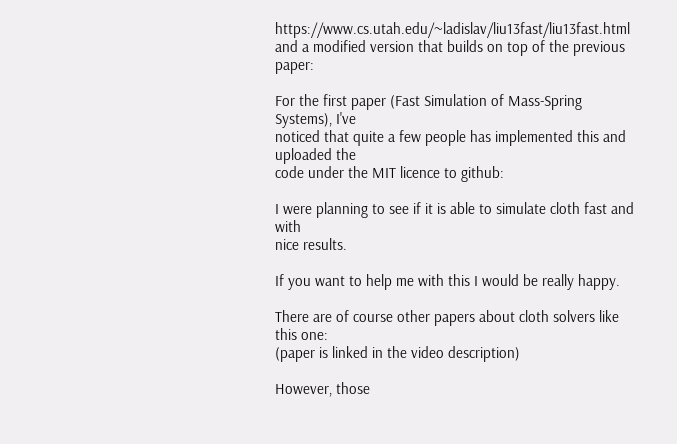https://www.cs.utah.edu/~ladislav/liu13fast/liu13fast.html
and a modified version that builds on top of the previous paper:

For the first paper (Fast Simulation of Mass-Spring Systems), I've
noticed that quite a few people has implemented this and uploaded the
code under the MIT licence to github:

I were planning to see if it is able to simulate cloth fast and with
nice results.

If you want to help me with this I would be really happy.

There are of course other papers about cloth solvers like this one:
(paper is linked in the video description)

However, those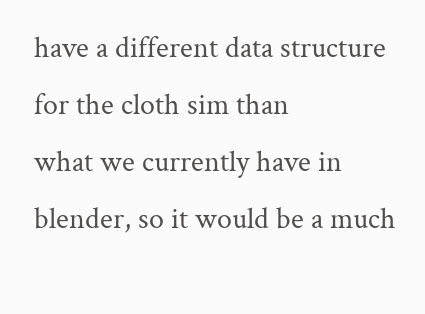have a different data structure for the cloth sim than
what we currently have in blender, so it would be a much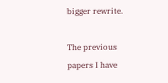bigger rewrite.

The previous papers I have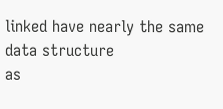linked have nearly the same data structure
as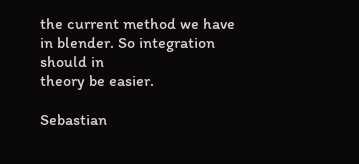the current method we have in blender. So integration should in
theory be easier.

Sebastian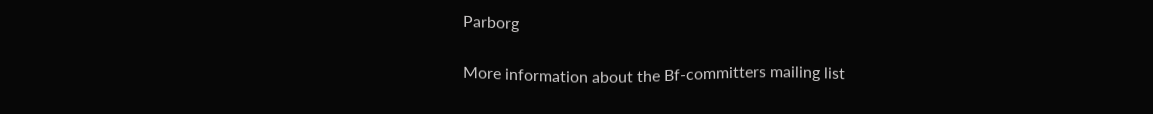Parborg

More information about the Bf-committers mailing list